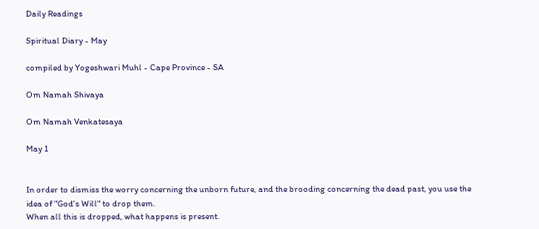Daily Readings

Spiritual Diary - May

compiled by Yogeshwari Muhl - Cape Province - SA

Om Namah Shivaya

Om Namah Venkatesaya

May 1


In order to dismiss the worry concerning the unborn future, and the brooding concerning the dead past, you use the idea of "God's Will" to drop them.
When all this is dropped, what happens is present.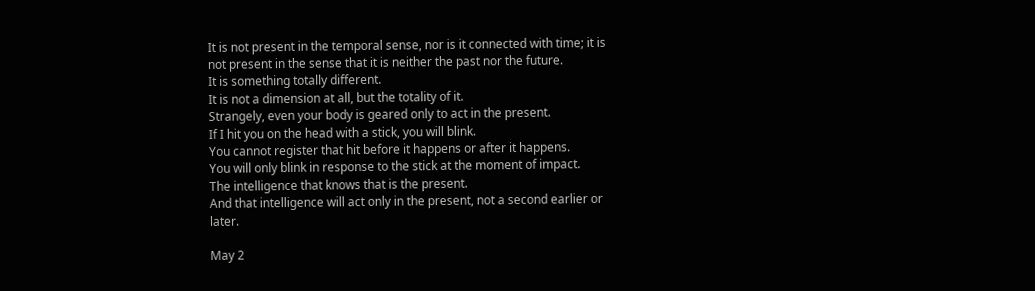It is not present in the temporal sense, nor is it connected with time; it is not present in the sense that it is neither the past nor the future.
It is something totally different.
It is not a dimension at all, but the totality of it.
Strangely, even your body is geared only to act in the present.
If I hit you on the head with a stick, you will blink.
You cannot register that hit before it happens or after it happens.
You will only blink in response to the stick at the moment of impact.
The intelligence that knows that is the present.
And that intelligence will act only in the present, not a second earlier or later.

May 2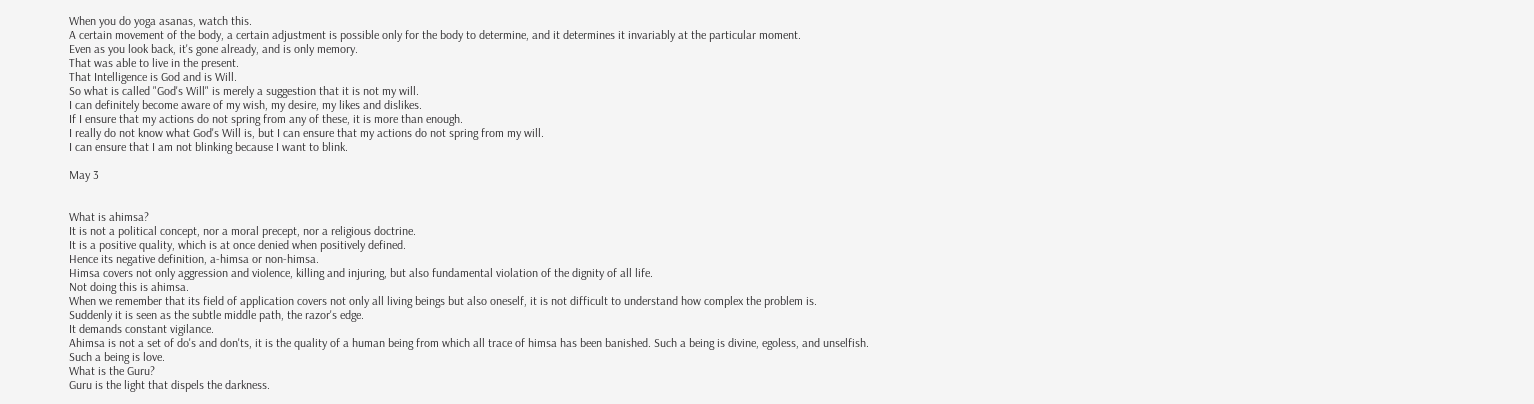When you do yoga asanas, watch this.
A certain movement of the body, a certain adjustment is possible only for the body to determine, and it determines it invariably at the particular moment.
Even as you look back, it's gone already, and is only memory.
That was able to live in the present.
That Intelligence is God and is Will.
So what is called "God's Will" is merely a suggestion that it is not my will.
I can definitely become aware of my wish, my desire, my likes and dislikes.
If I ensure that my actions do not spring from any of these, it is more than enough.
I really do not know what God's Will is, but I can ensure that my actions do not spring from my will.
I can ensure that I am not blinking because I want to blink.

May 3


What is ahimsa?
It is not a political concept, nor a moral precept, nor a religious doctrine.
It is a positive quality, which is at once denied when positively defined.
Hence its negative definition, a-himsa or non-himsa.
Himsa covers not only aggression and violence, killing and injuring, but also fundamental violation of the dignity of all life.
Not doing this is ahimsa.
When we remember that its field of application covers not only all living beings but also oneself, it is not difficult to understand how complex the problem is.
Suddenly it is seen as the subtle middle path, the razor's edge.
It demands constant vigilance.
Ahimsa is not a set of do's and don'ts, it is the quality of a human being from which all trace of himsa has been banished. Such a being is divine, egoless, and unselfish.
Such a being is love.
What is the Guru?
Guru is the light that dispels the darkness.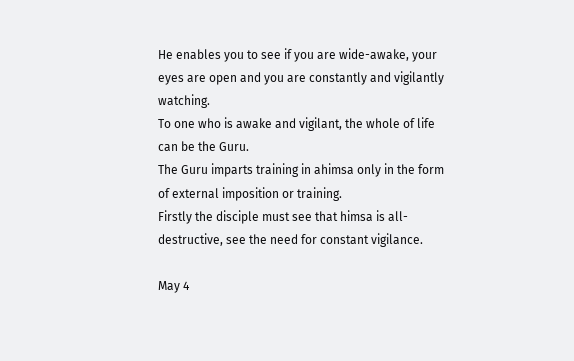He enables you to see if you are wide-awake, your eyes are open and you are constantly and vigilantly watching.
To one who is awake and vigilant, the whole of life can be the Guru.
The Guru imparts training in ahimsa only in the form of external imposition or training.
Firstly the disciple must see that himsa is all-destructive, see the need for constant vigilance.

May 4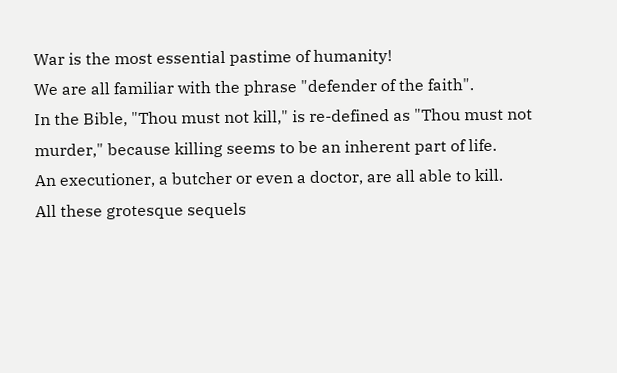War is the most essential pastime of humanity!
We are all familiar with the phrase "defender of the faith".
In the Bible, "Thou must not kill," is re-defined as "Thou must not murder," because killing seems to be an inherent part of life.
An executioner, a butcher or even a doctor, are all able to kill.
All these grotesque sequels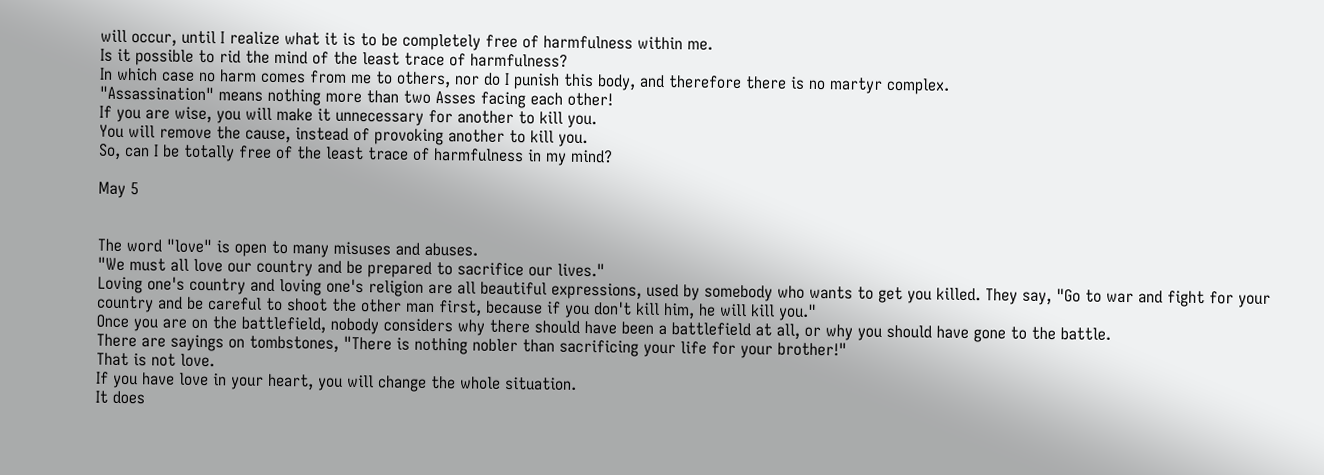will occur, until I realize what it is to be completely free of harmfulness within me.
Is it possible to rid the mind of the least trace of harmfulness?
In which case no harm comes from me to others, nor do I punish this body, and therefore there is no martyr complex.
"Assassination" means nothing more than two Asses facing each other!
If you are wise, you will make it unnecessary for another to kill you.
You will remove the cause, instead of provoking another to kill you.
So, can I be totally free of the least trace of harmfulness in my mind?

May 5


The word "love" is open to many misuses and abuses.
"We must all love our country and be prepared to sacrifice our lives."
Loving one's country and loving one's religion are all beautiful expressions, used by somebody who wants to get you killed. They say, "Go to war and fight for your country and be careful to shoot the other man first, because if you don't kill him, he will kill you."
Once you are on the battlefield, nobody considers why there should have been a battlefield at all, or why you should have gone to the battle.
There are sayings on tombstones, "There is nothing nobler than sacrificing your life for your brother!"
That is not love.
If you have love in your heart, you will change the whole situation.
It does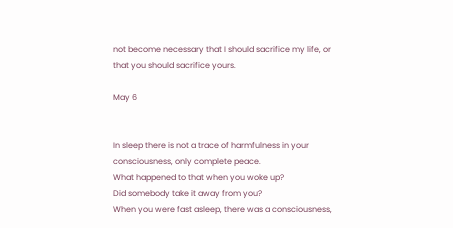not become necessary that I should sacrifice my life, or that you should sacrifice yours.

May 6


In sleep there is not a trace of harmfulness in your consciousness, only complete peace.
What happened to that when you woke up?
Did somebody take it away from you?
When you were fast asleep, there was a consciousness,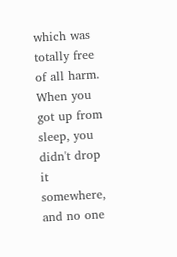which was totally free of all harm.
When you got up from sleep, you didn't drop it somewhere, and no one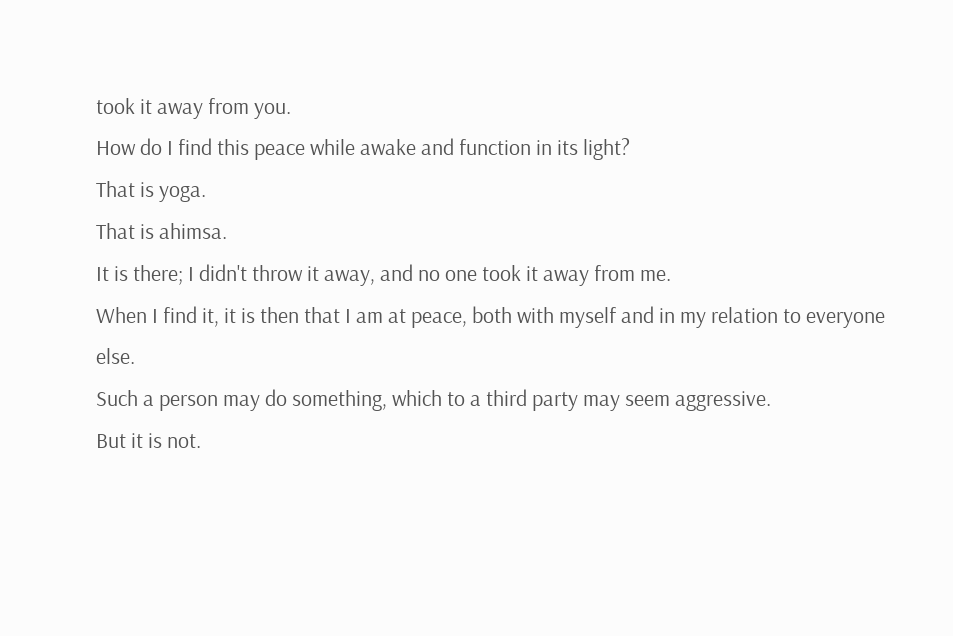took it away from you.
How do I find this peace while awake and function in its light?
That is yoga.
That is ahimsa.
It is there; I didn't throw it away, and no one took it away from me.
When I find it, it is then that I am at peace, both with myself and in my relation to everyone else.
Such a person may do something, which to a third party may seem aggressive.
But it is not.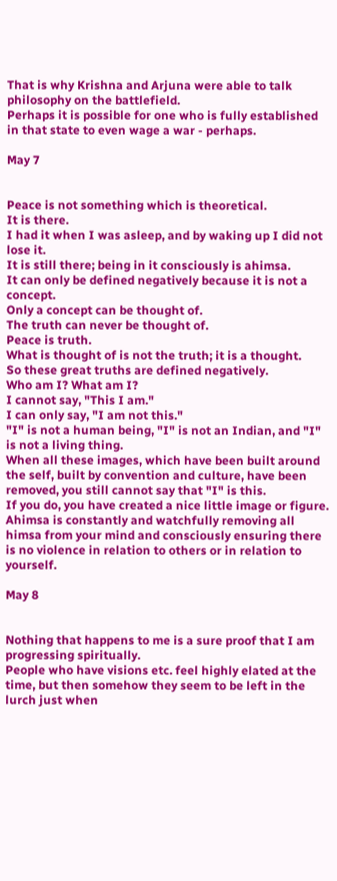That is why Krishna and Arjuna were able to talk philosophy on the battlefield.
Perhaps it is possible for one who is fully established in that state to even wage a war - perhaps.

May 7


Peace is not something which is theoretical.
It is there.
I had it when I was asleep, and by waking up I did not lose it.
It is still there; being in it consciously is ahimsa.
It can only be defined negatively because it is not a concept.
Only a concept can be thought of.
The truth can never be thought of.
Peace is truth.
What is thought of is not the truth; it is a thought.
So these great truths are defined negatively.
Who am I? What am I?
I cannot say, "This I am."
I can only say, "I am not this."
"I" is not a human being, "I" is not an Indian, and "I" is not a living thing.
When all these images, which have been built around the self, built by convention and culture, have been removed, you still cannot say that "I" is this.
If you do, you have created a nice little image or figure.
Ahimsa is constantly and watchfully removing all himsa from your mind and consciously ensuring there is no violence in relation to others or in relation to yourself.

May 8


Nothing that happens to me is a sure proof that I am progressing spiritually.
People who have visions etc. feel highly elated at the time, but then somehow they seem to be left in the lurch just when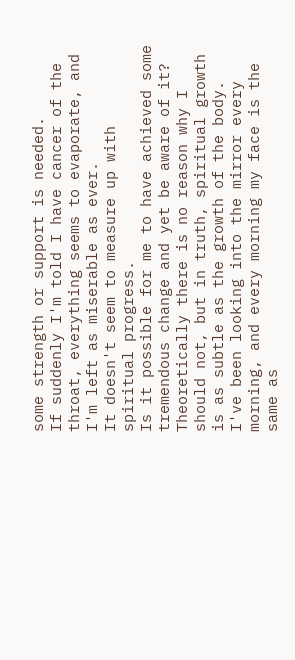some strength or support is needed.
If suddenly I'm told I have cancer of the throat, everything seems to evaporate, and I'm left as miserable as ever.
It doesn't seem to measure up with spiritual progress.
Is it possible for me to have achieved some tremendous change and yet be aware of it?
Theoretically there is no reason why I should not, but in truth, spiritual growth is as subtle as the growth of the body.
I've been looking into the mirror every morning, and every morning my face is the same as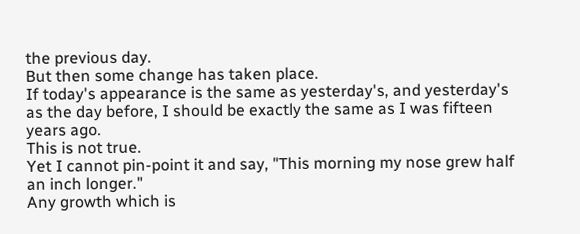the previous day.
But then some change has taken place.
If today's appearance is the same as yesterday's, and yesterday's as the day before, I should be exactly the same as I was fifteen years ago.
This is not true.
Yet I cannot pin-point it and say, "This morning my nose grew half an inch longer."
Any growth which is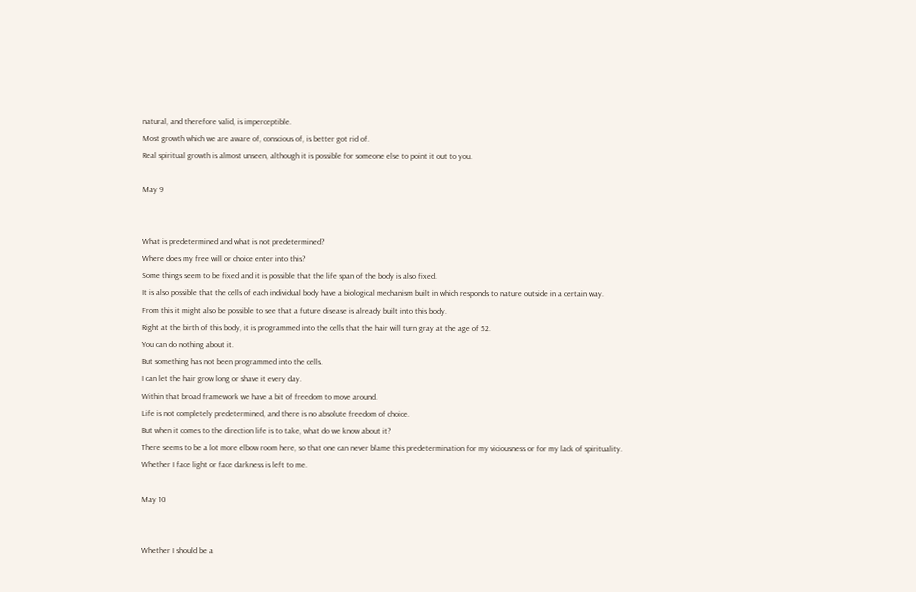natural, and therefore valid, is imperceptible.
Most growth which we are aware of, conscious of, is better got rid of.
Real spiritual growth is almost unseen, although it is possible for someone else to point it out to you.

May 9


What is predetermined and what is not predetermined?
Where does my free will or choice enter into this?
Some things seem to be fixed and it is possible that the life span of the body is also fixed.
It is also possible that the cells of each individual body have a biological mechanism built in which responds to nature outside in a certain way.
From this it might also be possible to see that a future disease is already built into this body.
Right at the birth of this body, it is programmed into the cells that the hair will turn gray at the age of 52.
You can do nothing about it.
But something has not been programmed into the cells.
I can let the hair grow long or shave it every day.
Within that broad framework we have a bit of freedom to move around.
Life is not completely predetermined, and there is no absolute freedom of choice.
But when it comes to the direction life is to take, what do we know about it?
There seems to be a lot more elbow room here, so that one can never blame this predetermination for my viciousness or for my lack of spirituality.
Whether I face light or face darkness is left to me.

May 10


Whether I should be a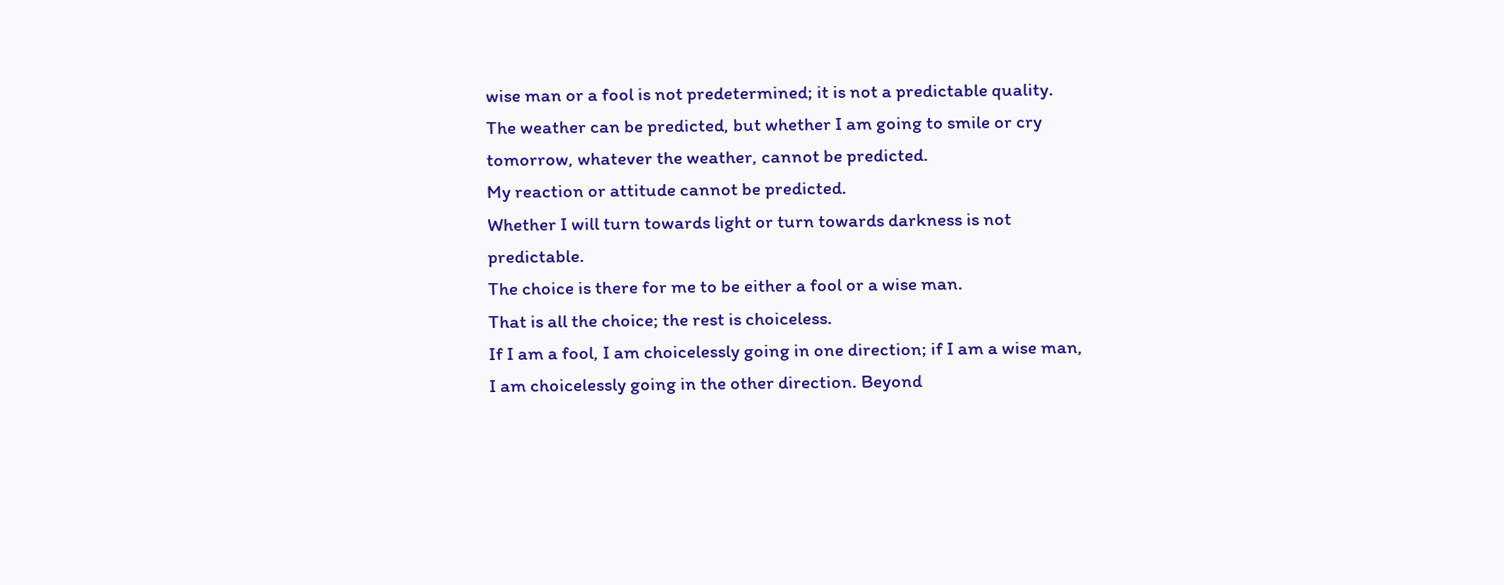wise man or a fool is not predetermined; it is not a predictable quality.
The weather can be predicted, but whether I am going to smile or cry tomorrow, whatever the weather, cannot be predicted.
My reaction or attitude cannot be predicted.
Whether I will turn towards light or turn towards darkness is not predictable.
The choice is there for me to be either a fool or a wise man.
That is all the choice; the rest is choiceless.
If I am a fool, I am choicelessly going in one direction; if I am a wise man, I am choicelessly going in the other direction. Beyond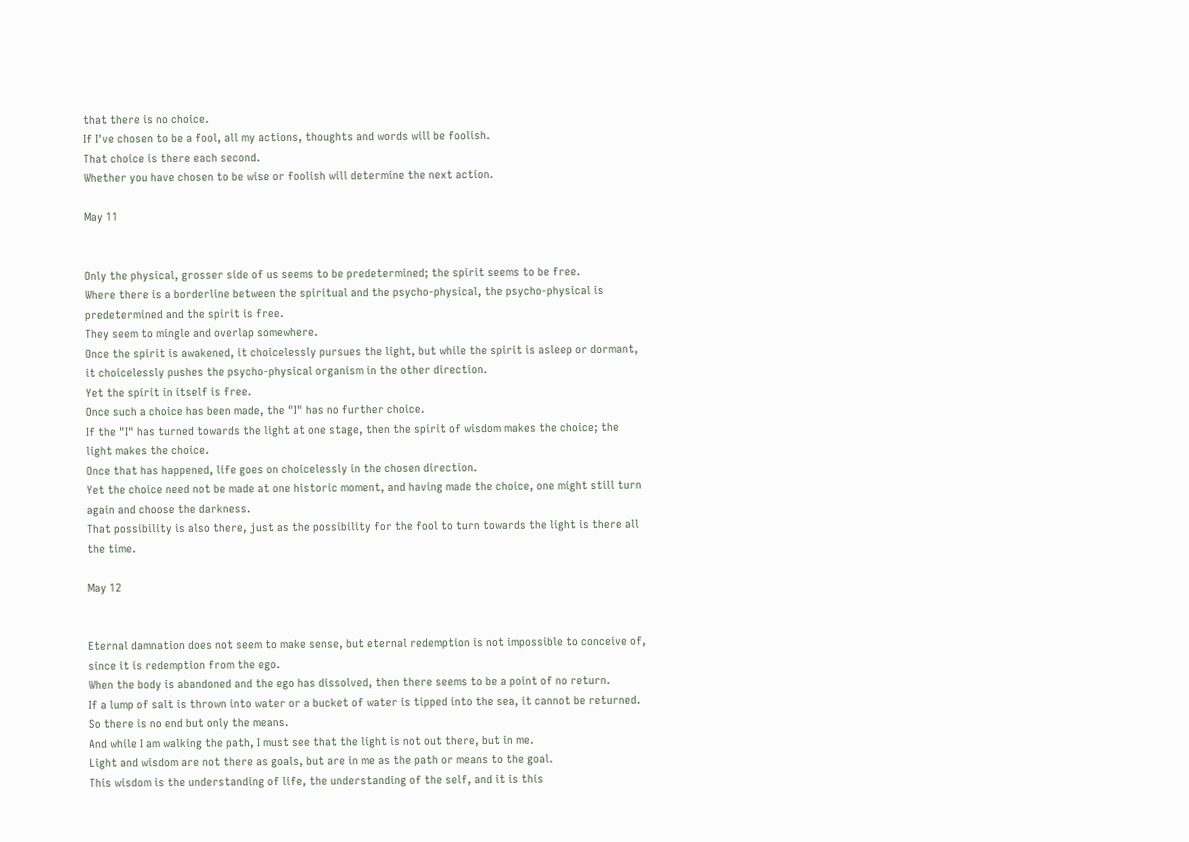that there is no choice.
If I've chosen to be a fool, all my actions, thoughts and words will be foolish.
That choice is there each second.
Whether you have chosen to be wise or foolish will determine the next action.

May 11


Only the physical, grosser side of us seems to be predetermined; the spirit seems to be free.
Where there is a borderline between the spiritual and the psycho-physical, the psycho-physical is predetermined and the spirit is free.
They seem to mingle and overlap somewhere.
Once the spirit is awakened, it choicelessly pursues the light, but while the spirit is asleep or dormant, it choicelessly pushes the psycho-physical organism in the other direction.
Yet the spirit in itself is free.
Once such a choice has been made, the "I" has no further choice.
If the "I" has turned towards the light at one stage, then the spirit of wisdom makes the choice; the light makes the choice.
Once that has happened, life goes on choicelessly in the chosen direction.
Yet the choice need not be made at one historic moment, and having made the choice, one might still turn again and choose the darkness.
That possibility is also there, just as the possibility for the fool to turn towards the light is there all the time.

May 12


Eternal damnation does not seem to make sense, but eternal redemption is not impossible to conceive of, since it is redemption from the ego.
When the body is abandoned and the ego has dissolved, then there seems to be a point of no return.
If a lump of salt is thrown into water or a bucket of water is tipped into the sea, it cannot be returned.
So there is no end but only the means.
And while I am walking the path, I must see that the light is not out there, but in me.
Light and wisdom are not there as goals, but are in me as the path or means to the goal.
This wisdom is the understanding of life, the understanding of the self, and it is this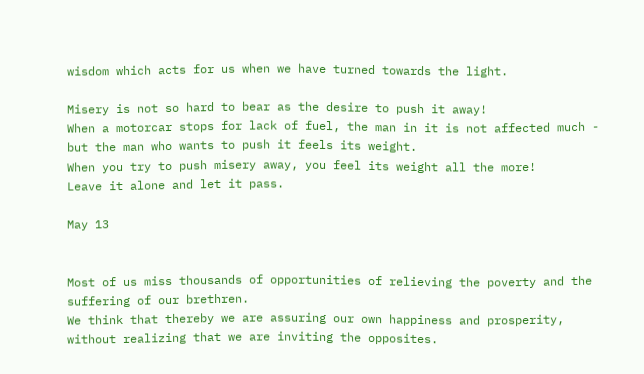wisdom which acts for us when we have turned towards the light.

Misery is not so hard to bear as the desire to push it away!
When a motorcar stops for lack of fuel, the man in it is not affected much - but the man who wants to push it feels its weight.
When you try to push misery away, you feel its weight all the more!
Leave it alone and let it pass.

May 13


Most of us miss thousands of opportunities of relieving the poverty and the suffering of our brethren.
We think that thereby we are assuring our own happiness and prosperity, without realizing that we are inviting the opposites.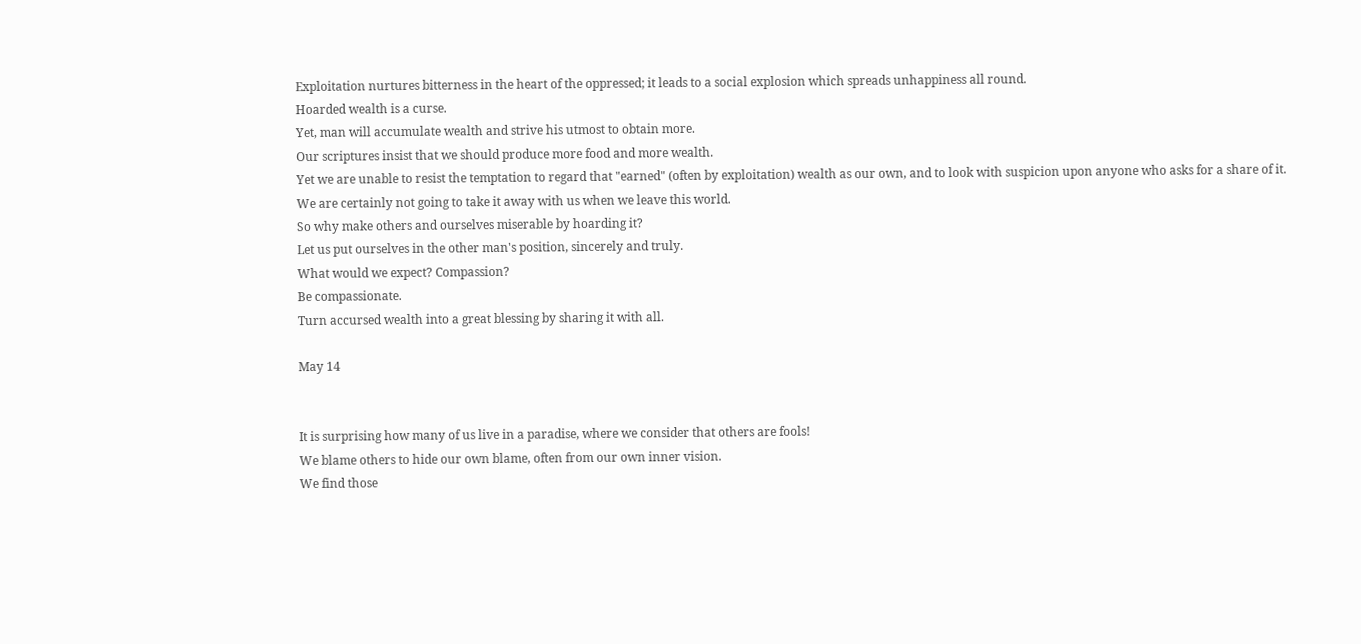Exploitation nurtures bitterness in the heart of the oppressed; it leads to a social explosion which spreads unhappiness all round.
Hoarded wealth is a curse.
Yet, man will accumulate wealth and strive his utmost to obtain more.
Our scriptures insist that we should produce more food and more wealth.
Yet we are unable to resist the temptation to regard that "earned" (often by exploitation) wealth as our own, and to look with suspicion upon anyone who asks for a share of it.
We are certainly not going to take it away with us when we leave this world.
So why make others and ourselves miserable by hoarding it?
Let us put ourselves in the other man's position, sincerely and truly.
What would we expect? Compassion?
Be compassionate.
Turn accursed wealth into a great blessing by sharing it with all.

May 14


It is surprising how many of us live in a paradise, where we consider that others are fools!
We blame others to hide our own blame, often from our own inner vision.
We find those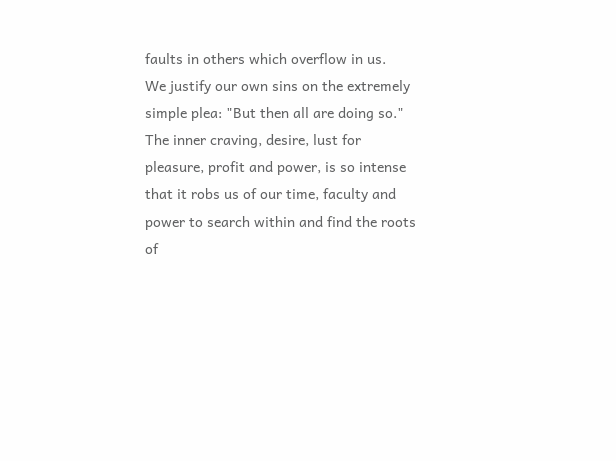faults in others which overflow in us.
We justify our own sins on the extremely simple plea: "But then all are doing so."
The inner craving, desire, lust for pleasure, profit and power, is so intense that it robs us of our time, faculty and power to search within and find the roots of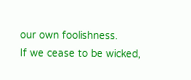our own foolishness.
If we cease to be wicked,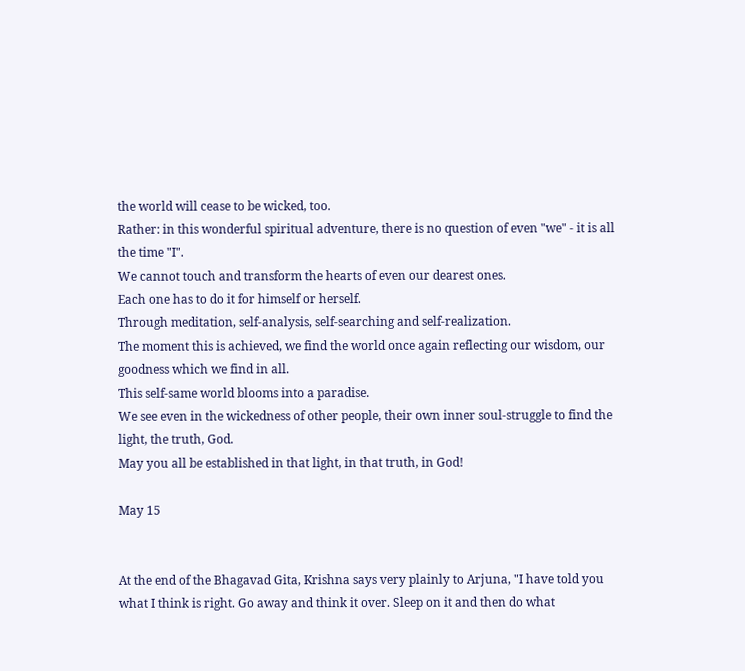the world will cease to be wicked, too.
Rather: in this wonderful spiritual adventure, there is no question of even "we" - it is all the time "I".
We cannot touch and transform the hearts of even our dearest ones.
Each one has to do it for himself or herself.
Through meditation, self-analysis, self-searching and self-realization.
The moment this is achieved, we find the world once again reflecting our wisdom, our goodness which we find in all.
This self-same world blooms into a paradise.
We see even in the wickedness of other people, their own inner soul-struggle to find the light, the truth, God.
May you all be established in that light, in that truth, in God!

May 15


At the end of the Bhagavad Gita, Krishna says very plainly to Arjuna, "I have told you what I think is right. Go away and think it over. Sleep on it and then do what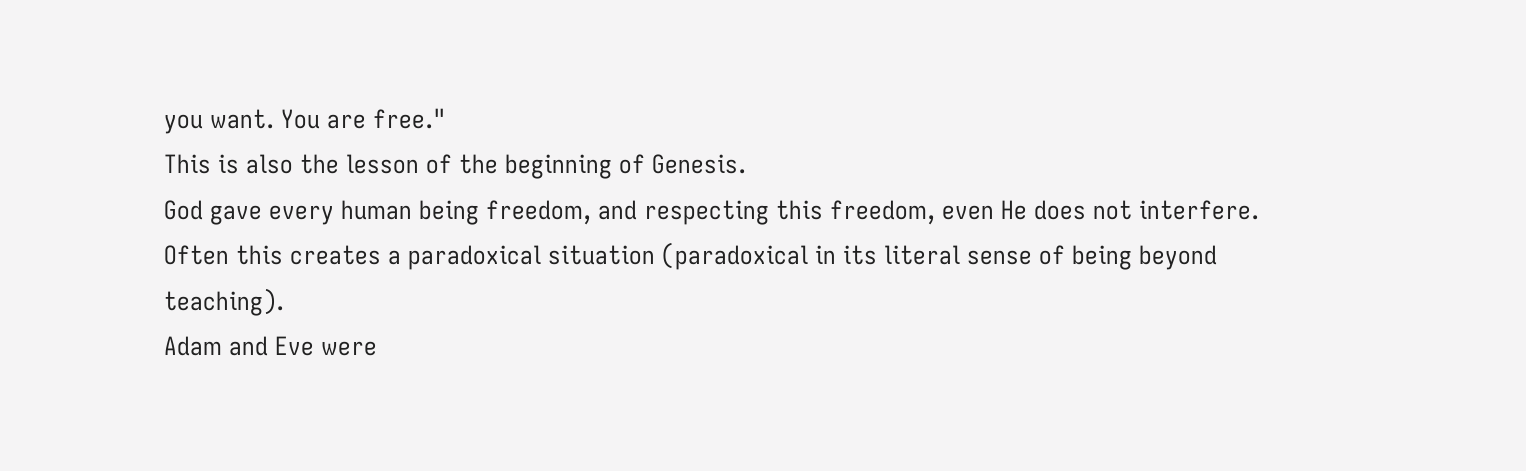you want. You are free."
This is also the lesson of the beginning of Genesis.
God gave every human being freedom, and respecting this freedom, even He does not interfere.
Often this creates a paradoxical situation (paradoxical in its literal sense of being beyond teaching).
Adam and Eve were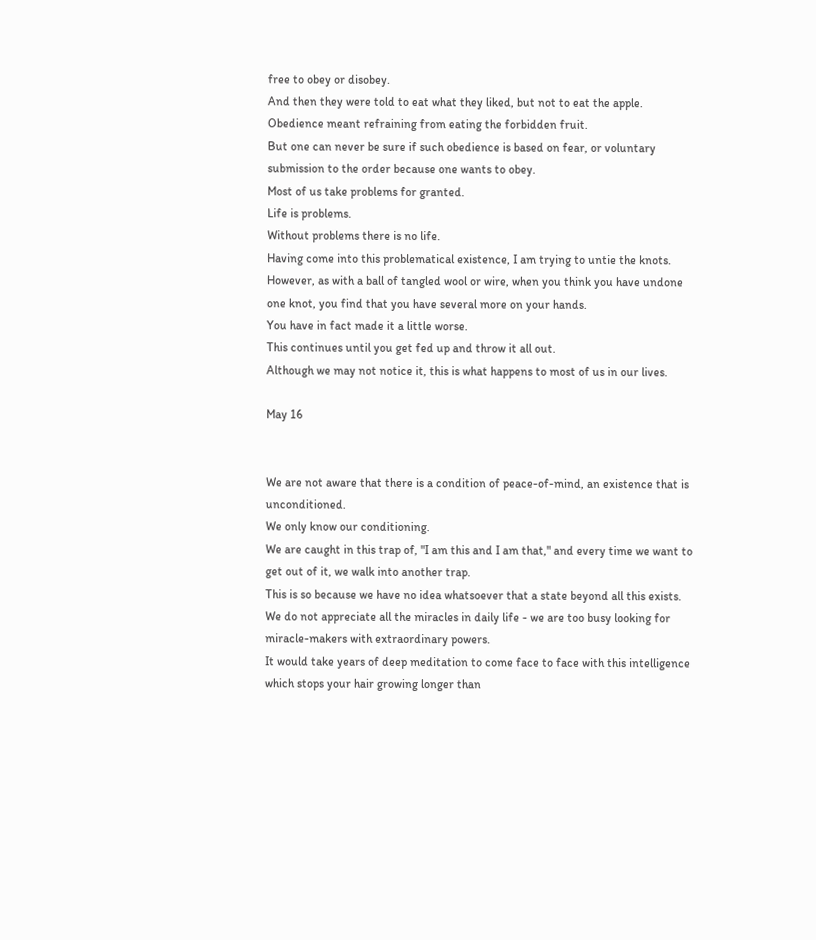free to obey or disobey.
And then they were told to eat what they liked, but not to eat the apple.
Obedience meant refraining from eating the forbidden fruit.
But one can never be sure if such obedience is based on fear, or voluntary submission to the order because one wants to obey.
Most of us take problems for granted.
Life is problems.
Without problems there is no life.
Having come into this problematical existence, I am trying to untie the knots.
However, as with a ball of tangled wool or wire, when you think you have undone one knot, you find that you have several more on your hands.
You have in fact made it a little worse.
This continues until you get fed up and throw it all out.
Although we may not notice it, this is what happens to most of us in our lives.

May 16


We are not aware that there is a condition of peace-of-mind, an existence that is unconditioned.
We only know our conditioning.
We are caught in this trap of, "I am this and I am that," and every time we want to get out of it, we walk into another trap.
This is so because we have no idea whatsoever that a state beyond all this exists.
We do not appreciate all the miracles in daily life - we are too busy looking for miracle-makers with extraordinary powers.
It would take years of deep meditation to come face to face with this intelligence which stops your hair growing longer than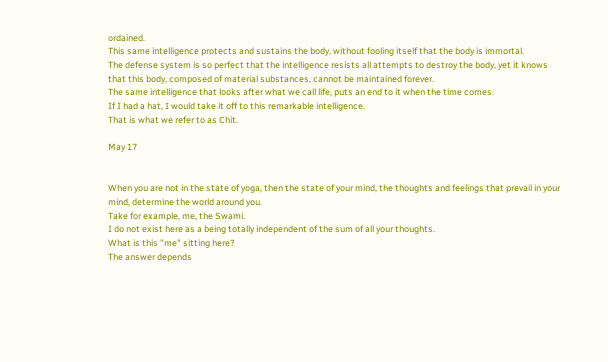ordained.
This same intelligence protects and sustains the body, without fooling itself that the body is immortal.
The defense system is so perfect that the intelligence resists all attempts to destroy the body, yet it knows that this body, composed of material substances, cannot be maintained forever.
The same intelligence that looks after what we call life, puts an end to it when the time comes.
If I had a hat, I would take it off to this remarkable intelligence.
That is what we refer to as Chit.

May 17


When you are not in the state of yoga, then the state of your mind, the thoughts and feelings that prevail in your mind, determine the world around you.
Take for example, me, the Swami.
I do not exist here as a being totally independent of the sum of all your thoughts.
What is this "me" sitting here?
The answer depends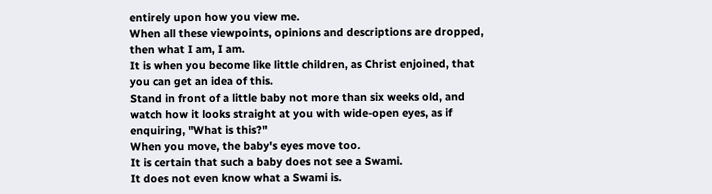entirely upon how you view me.
When all these viewpoints, opinions and descriptions are dropped, then what I am, I am.
It is when you become like little children, as Christ enjoined, that you can get an idea of this.
Stand in front of a little baby not more than six weeks old, and watch how it looks straight at you with wide-open eyes, as if enquiring, "What is this?"
When you move, the baby's eyes move too.
It is certain that such a baby does not see a Swami.
It does not even know what a Swami is.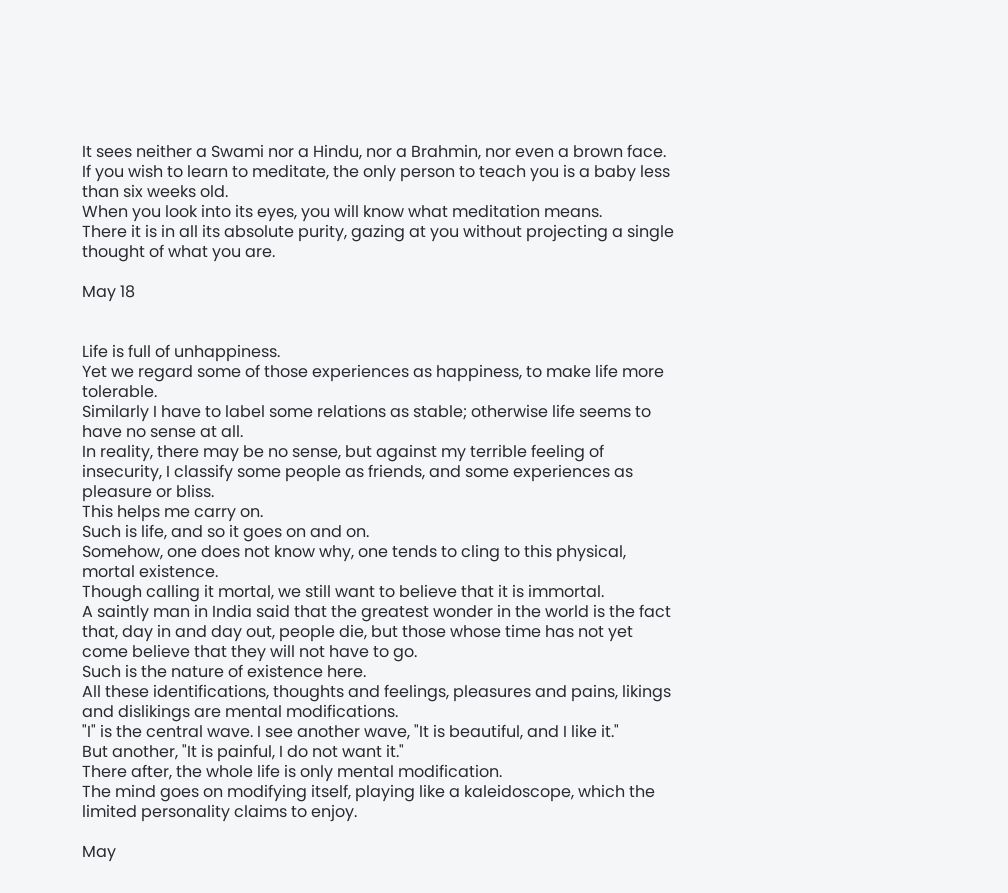It sees neither a Swami nor a Hindu, nor a Brahmin, nor even a brown face.
If you wish to learn to meditate, the only person to teach you is a baby less than six weeks old.
When you look into its eyes, you will know what meditation means.
There it is in all its absolute purity, gazing at you without projecting a single thought of what you are.

May 18


Life is full of unhappiness.
Yet we regard some of those experiences as happiness, to make life more tolerable.
Similarly I have to label some relations as stable; otherwise life seems to have no sense at all.
In reality, there may be no sense, but against my terrible feeling of insecurity, I classify some people as friends, and some experiences as pleasure or bliss.
This helps me carry on.
Such is life, and so it goes on and on.
Somehow, one does not know why, one tends to cling to this physical, mortal existence.
Though calling it mortal, we still want to believe that it is immortal.
A saintly man in India said that the greatest wonder in the world is the fact that, day in and day out, people die, but those whose time has not yet come believe that they will not have to go.
Such is the nature of existence here.
All these identifications, thoughts and feelings, pleasures and pains, likings and dislikings are mental modifications.
"I" is the central wave. I see another wave, "It is beautiful, and I like it."
But another, "It is painful, I do not want it."
There after, the whole life is only mental modification.
The mind goes on modifying itself, playing like a kaleidoscope, which the limited personality claims to enjoy.

May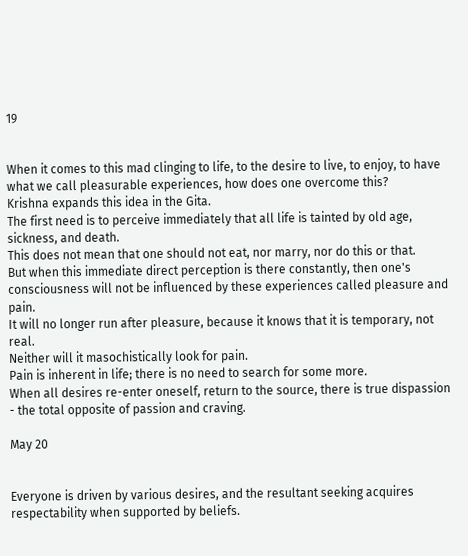19


When it comes to this mad clinging to life, to the desire to live, to enjoy, to have what we call pleasurable experiences, how does one overcome this?
Krishna expands this idea in the Gita.
The first need is to perceive immediately that all life is tainted by old age, sickness, and death.
This does not mean that one should not eat, nor marry, nor do this or that.
But when this immediate direct perception is there constantly, then one's consciousness will not be influenced by these experiences called pleasure and pain.
It will no longer run after pleasure, because it knows that it is temporary, not real.
Neither will it masochistically look for pain.
Pain is inherent in life; there is no need to search for some more.
When all desires re-enter oneself, return to the source, there is true dispassion - the total opposite of passion and craving.

May 20


Everyone is driven by various desires, and the resultant seeking acquires respectability when supported by beliefs.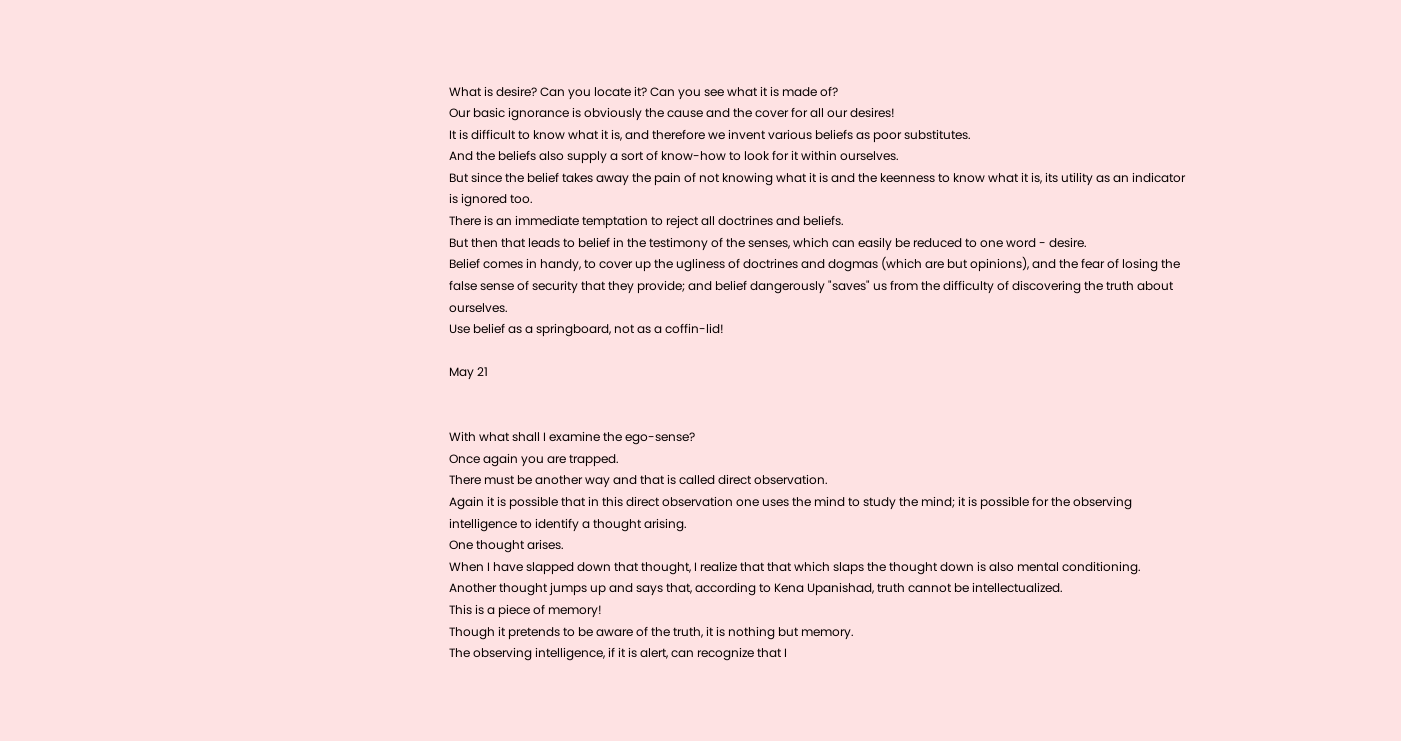What is desire? Can you locate it? Can you see what it is made of?
Our basic ignorance is obviously the cause and the cover for all our desires!
It is difficult to know what it is, and therefore we invent various beliefs as poor substitutes.
And the beliefs also supply a sort of know-how to look for it within ourselves.
But since the belief takes away the pain of not knowing what it is and the keenness to know what it is, its utility as an indicator is ignored too.
There is an immediate temptation to reject all doctrines and beliefs.
But then that leads to belief in the testimony of the senses, which can easily be reduced to one word - desire.
Belief comes in handy, to cover up the ugliness of doctrines and dogmas (which are but opinions), and the fear of losing the false sense of security that they provide; and belief dangerously "saves" us from the difficulty of discovering the truth about ourselves.
Use belief as a springboard, not as a coffin-lid!

May 21


With what shall I examine the ego-sense?
Once again you are trapped.
There must be another way and that is called direct observation.
Again it is possible that in this direct observation one uses the mind to study the mind; it is possible for the observing intelligence to identify a thought arising.
One thought arises.
When I have slapped down that thought, I realize that that which slaps the thought down is also mental conditioning.
Another thought jumps up and says that, according to Kena Upanishad, truth cannot be intellectualized.
This is a piece of memory!
Though it pretends to be aware of the truth, it is nothing but memory.
The observing intelligence, if it is alert, can recognize that I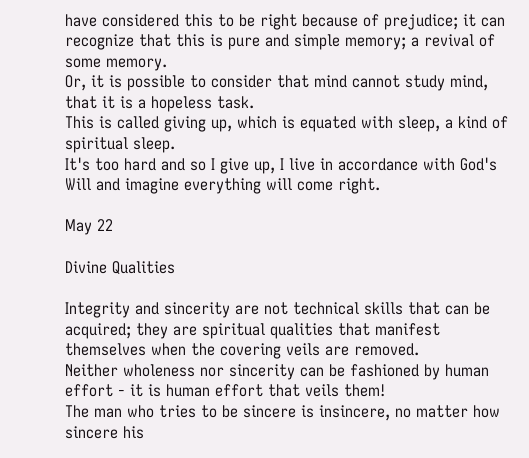have considered this to be right because of prejudice; it can recognize that this is pure and simple memory; a revival of some memory.
Or, it is possible to consider that mind cannot study mind, that it is a hopeless task.
This is called giving up, which is equated with sleep, a kind of spiritual sleep.
It's too hard and so I give up, I live in accordance with God's Will and imagine everything will come right.

May 22

Divine Qualities

Integrity and sincerity are not technical skills that can be acquired; they are spiritual qualities that manifest themselves when the covering veils are removed.
Neither wholeness nor sincerity can be fashioned by human effort - it is human effort that veils them!
The man who tries to be sincere is insincere, no matter how sincere his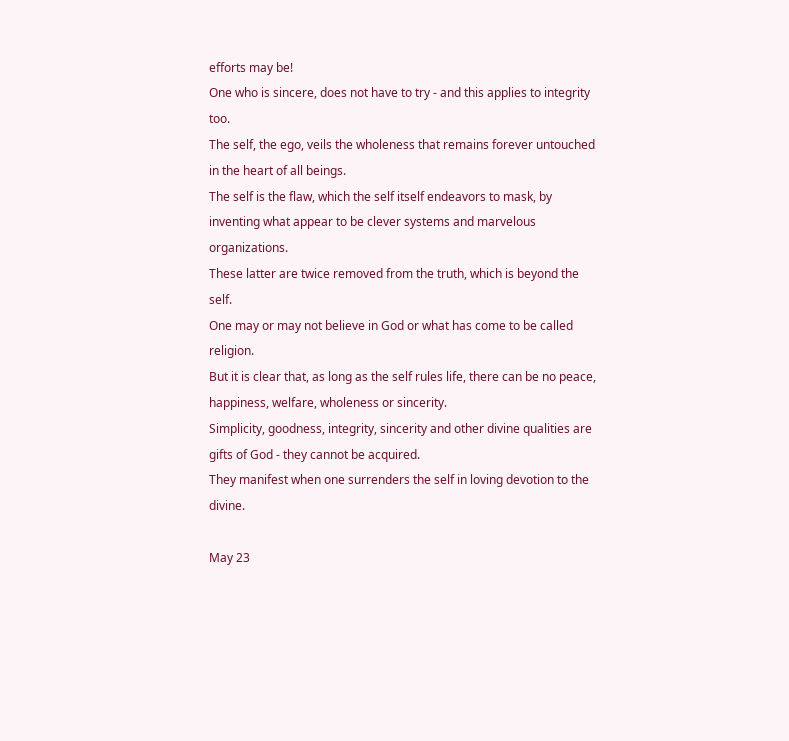efforts may be!
One who is sincere, does not have to try - and this applies to integrity too.
The self, the ego, veils the wholeness that remains forever untouched in the heart of all beings.
The self is the flaw, which the self itself endeavors to mask, by inventing what appear to be clever systems and marvelous organizations.
These latter are twice removed from the truth, which is beyond the self.
One may or may not believe in God or what has come to be called religion.
But it is clear that, as long as the self rules life, there can be no peace, happiness, welfare, wholeness or sincerity.
Simplicity, goodness, integrity, sincerity and other divine qualities are gifts of God - they cannot be acquired.
They manifest when one surrenders the self in loving devotion to the divine.

May 23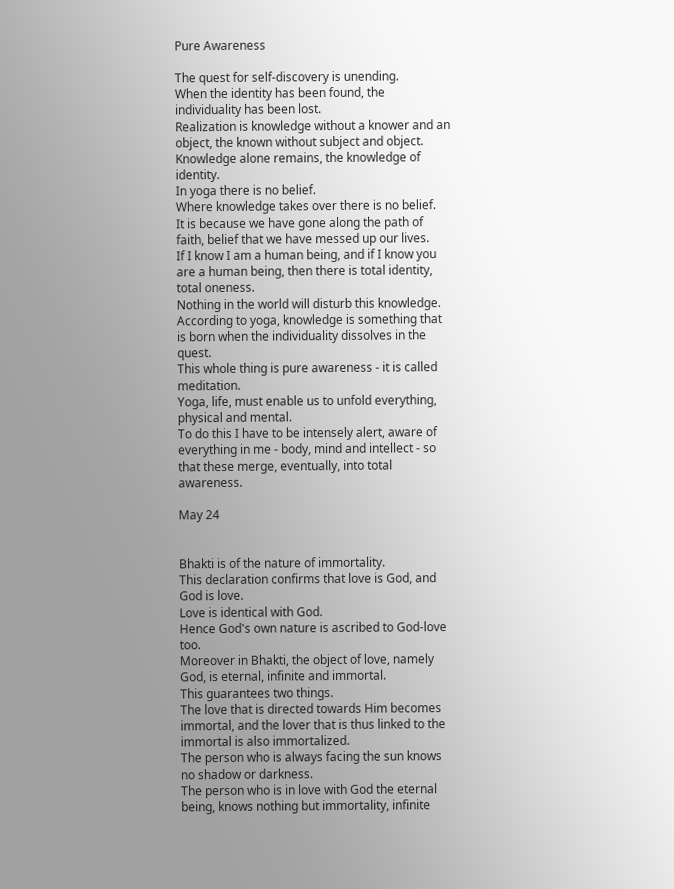Pure Awareness

The quest for self-discovery is unending.
When the identity has been found, the individuality has been lost.
Realization is knowledge without a knower and an object, the known without subject and object.
Knowledge alone remains, the knowledge of identity.
In yoga there is no belief.
Where knowledge takes over there is no belief.
It is because we have gone along the path of faith, belief that we have messed up our lives.
If I know I am a human being, and if I know you are a human being, then there is total identity, total oneness.
Nothing in the world will disturb this knowledge.
According to yoga, knowledge is something that is born when the individuality dissolves in the quest.
This whole thing is pure awareness - it is called meditation.
Yoga, life, must enable us to unfold everything, physical and mental.
To do this I have to be intensely alert, aware of everything in me - body, mind and intellect - so that these merge, eventually, into total awareness.

May 24


Bhakti is of the nature of immortality.
This declaration confirms that love is God, and God is love.
Love is identical with God.
Hence God's own nature is ascribed to God-love too.
Moreover in Bhakti, the object of love, namely God, is eternal, infinite and immortal.
This guarantees two things.
The love that is directed towards Him becomes immortal, and the lover that is thus linked to the immortal is also immortalized.
The person who is always facing the sun knows no shadow or darkness.
The person who is in love with God the eternal being, knows nothing but immortality, infinite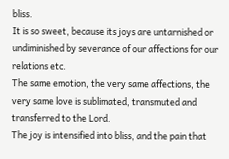bliss.
It is so sweet, because its joys are untarnished or undiminished by severance of our affections for our relations etc.
The same emotion, the very same affections, the very same love is sublimated, transmuted and transferred to the Lord.
The joy is intensified into bliss, and the pain that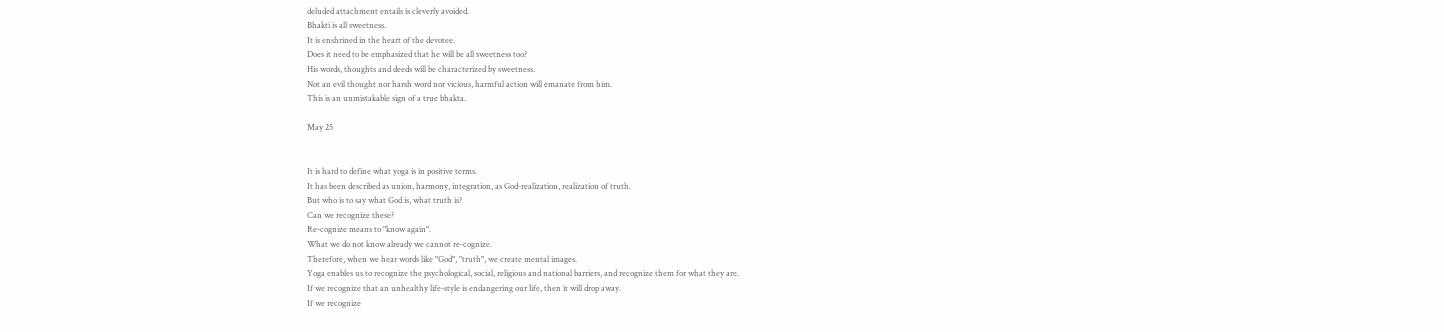deluded attachment entails is cleverly avoided.
Bhakti is all sweetness.
It is enshrined in the heart of the devotee.
Does it need to be emphasized that he will be all sweetness too?
His words, thoughts and deeds will be characterized by sweetness.
Not an evil thought nor harsh word nor vicious, harmful action will emanate from him.
This is an unmistakable sign of a true bhakta.

May 25


It is hard to define what yoga is in positive terms.
It has been described as union, harmony, integration, as God-realization, realization of truth.
But who is to say what God is, what truth is?
Can we recognize these?
Re-cognize means to "know again".
What we do not know already we cannot re-cognize.
Therefore, when we hear words like "God", "truth", we create mental images.
Yoga enables us to recognize the psychological, social, religious and national barriers, and recognize them for what they are.
If we recognize that an unhealthy life-style is endangering our life, then it will drop away.
If we recognize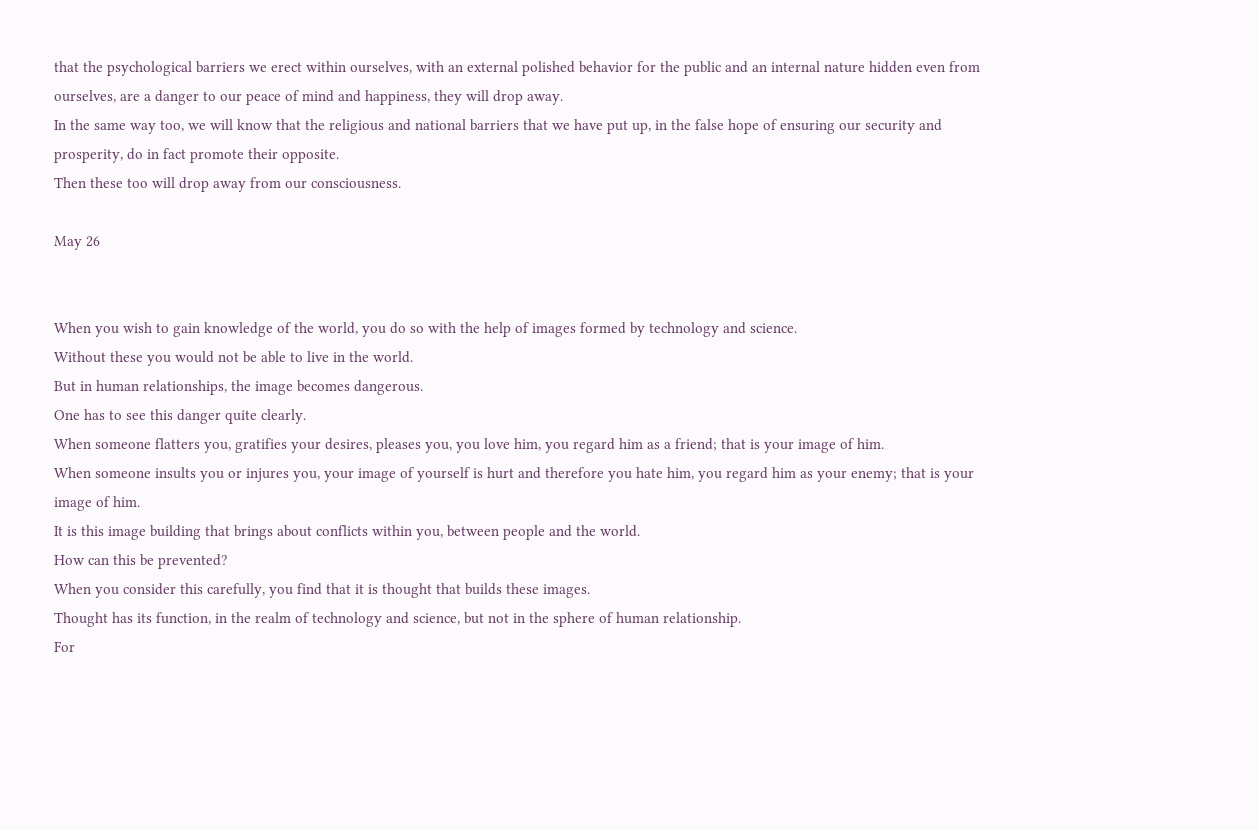that the psychological barriers we erect within ourselves, with an external polished behavior for the public and an internal nature hidden even from ourselves, are a danger to our peace of mind and happiness, they will drop away.
In the same way too, we will know that the religious and national barriers that we have put up, in the false hope of ensuring our security and prosperity, do in fact promote their opposite.
Then these too will drop away from our consciousness.

May 26


When you wish to gain knowledge of the world, you do so with the help of images formed by technology and science.
Without these you would not be able to live in the world.
But in human relationships, the image becomes dangerous.
One has to see this danger quite clearly.
When someone flatters you, gratifies your desires, pleases you, you love him, you regard him as a friend; that is your image of him.
When someone insults you or injures you, your image of yourself is hurt and therefore you hate him, you regard him as your enemy; that is your image of him.
It is this image building that brings about conflicts within you, between people and the world.
How can this be prevented?
When you consider this carefully, you find that it is thought that builds these images.
Thought has its function, in the realm of technology and science, but not in the sphere of human relationship.
For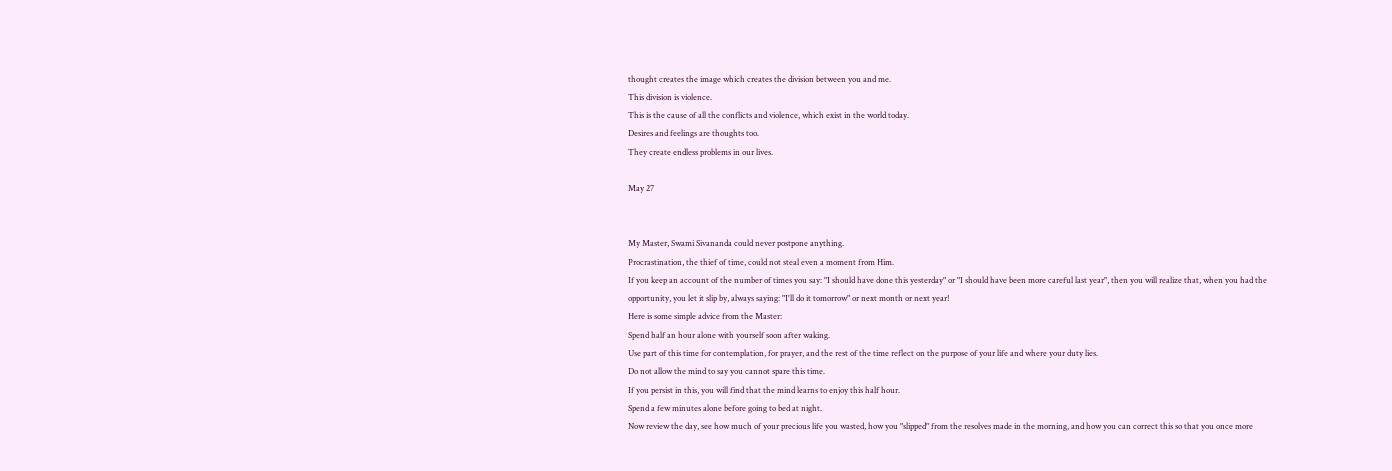thought creates the image which creates the division between you and me.
This division is violence.
This is the cause of all the conflicts and violence, which exist in the world today.
Desires and feelings are thoughts too.
They create endless problems in our lives.

May 27


My Master, Swami Sivananda could never postpone anything.
Procrastination, the thief of time, could not steal even a moment from Him.
If you keep an account of the number of times you say: "I should have done this yesterday" or "I should have been more careful last year", then you will realize that, when you had the opportunity, you let it slip by, always saying: "I'll do it tomorrow" or next month or next year!
Here is some simple advice from the Master:
Spend half an hour alone with yourself soon after waking.
Use part of this time for contemplation, for prayer, and the rest of the time reflect on the purpose of your life and where your duty lies.
Do not allow the mind to say you cannot spare this time.
If you persist in this, you will find that the mind learns to enjoy this half hour.
Spend a few minutes alone before going to bed at night.
Now review the day, see how much of your precious life you wasted, how you "slipped" from the resolves made in the morning, and how you can correct this so that you once more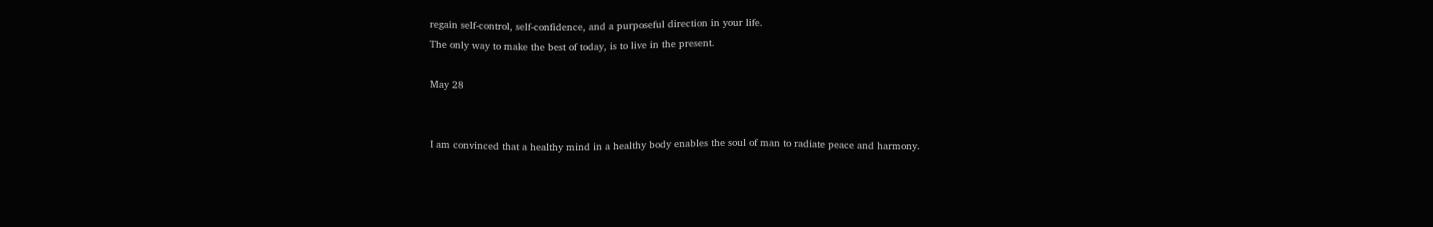regain self-control, self-confidence, and a purposeful direction in your life.
The only way to make the best of today, is to live in the present.

May 28


I am convinced that a healthy mind in a healthy body enables the soul of man to radiate peace and harmony.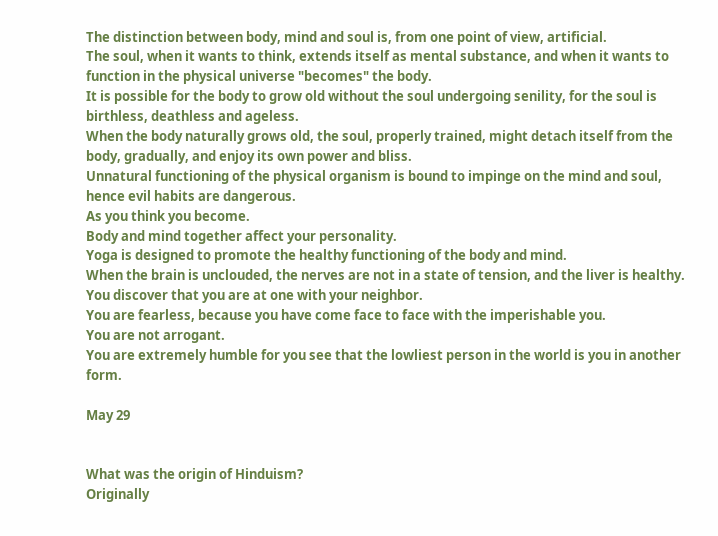The distinction between body, mind and soul is, from one point of view, artificial.
The soul, when it wants to think, extends itself as mental substance, and when it wants to function in the physical universe "becomes" the body.
It is possible for the body to grow old without the soul undergoing senility, for the soul is birthless, deathless and ageless.
When the body naturally grows old, the soul, properly trained, might detach itself from the body, gradually, and enjoy its own power and bliss.
Unnatural functioning of the physical organism is bound to impinge on the mind and soul, hence evil habits are dangerous.
As you think you become.
Body and mind together affect your personality.
Yoga is designed to promote the healthy functioning of the body and mind.
When the brain is unclouded, the nerves are not in a state of tension, and the liver is healthy.
You discover that you are at one with your neighbor.
You are fearless, because you have come face to face with the imperishable you.
You are not arrogant.
You are extremely humble for you see that the lowliest person in the world is you in another form.

May 29


What was the origin of Hinduism?
Originally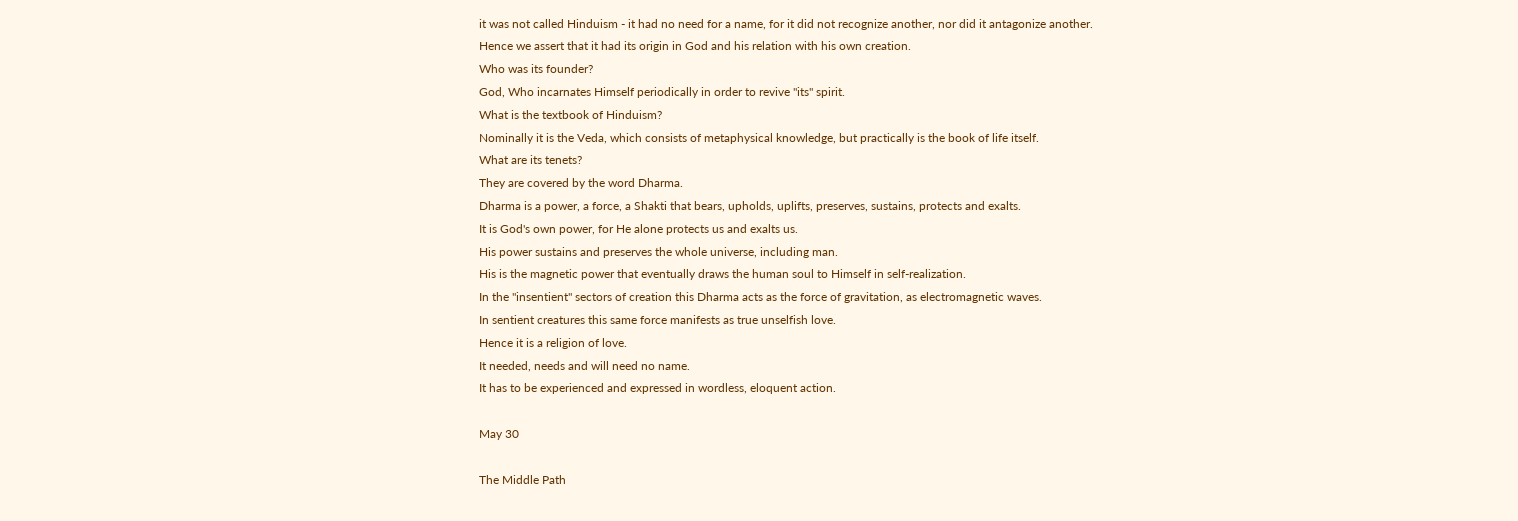it was not called Hinduism - it had no need for a name, for it did not recognize another, nor did it antagonize another.
Hence we assert that it had its origin in God and his relation with his own creation.
Who was its founder?
God, Who incarnates Himself periodically in order to revive "its" spirit.
What is the textbook of Hinduism?
Nominally it is the Veda, which consists of metaphysical knowledge, but practically is the book of life itself.
What are its tenets?
They are covered by the word Dharma.
Dharma is a power, a force, a Shakti that bears, upholds, uplifts, preserves, sustains, protects and exalts.
It is God's own power, for He alone protects us and exalts us.
His power sustains and preserves the whole universe, including man.
His is the magnetic power that eventually draws the human soul to Himself in self-realization.
In the "insentient" sectors of creation this Dharma acts as the force of gravitation, as electromagnetic waves.
In sentient creatures this same force manifests as true unselfish love.
Hence it is a religion of love.
It needed, needs and will need no name.
It has to be experienced and expressed in wordless, eloquent action.

May 30

The Middle Path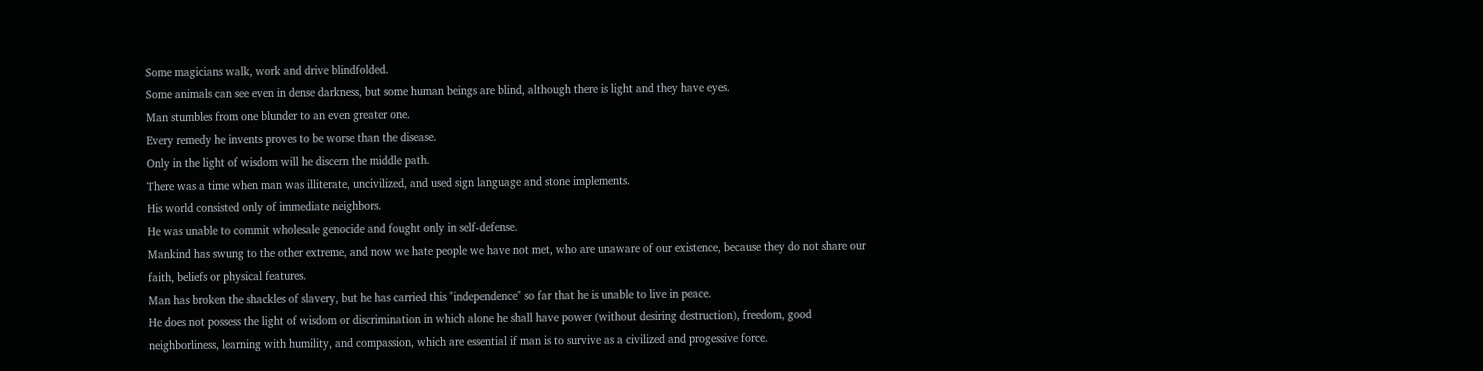Some magicians walk, work and drive blindfolded.
Some animals can see even in dense darkness, but some human beings are blind, although there is light and they have eyes.
Man stumbles from one blunder to an even greater one.
Every remedy he invents proves to be worse than the disease.
Only in the light of wisdom will he discern the middle path.
There was a time when man was illiterate, uncivilized, and used sign language and stone implements.
His world consisted only of immediate neighbors.
He was unable to commit wholesale genocide and fought only in self-defense.
Mankind has swung to the other extreme, and now we hate people we have not met, who are unaware of our existence, because they do not share our faith, beliefs or physical features.
Man has broken the shackles of slavery, but he has carried this "independence" so far that he is unable to live in peace.
He does not possess the light of wisdom or discrimination in which alone he shall have power (without desiring destruction), freedom, good neighborliness, learning with humility, and compassion, which are essential if man is to survive as a civilized and progessive force.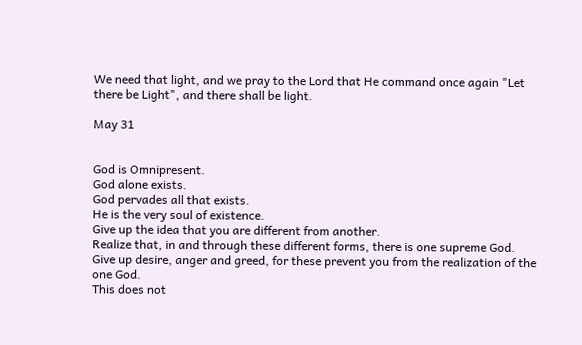We need that light, and we pray to the Lord that He command once again "Let there be Light", and there shall be light.

May 31


God is Omnipresent.
God alone exists.
God pervades all that exists.
He is the very soul of existence.
Give up the idea that you are different from another.
Realize that, in and through these different forms, there is one supreme God.
Give up desire, anger and greed, for these prevent you from the realization of the one God.
This does not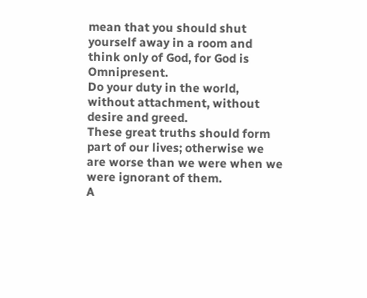mean that you should shut yourself away in a room and think only of God, for God is Omnipresent.
Do your duty in the world, without attachment, without desire and greed.
These great truths should form part of our lives; otherwise we are worse than we were when we were ignorant of them.
A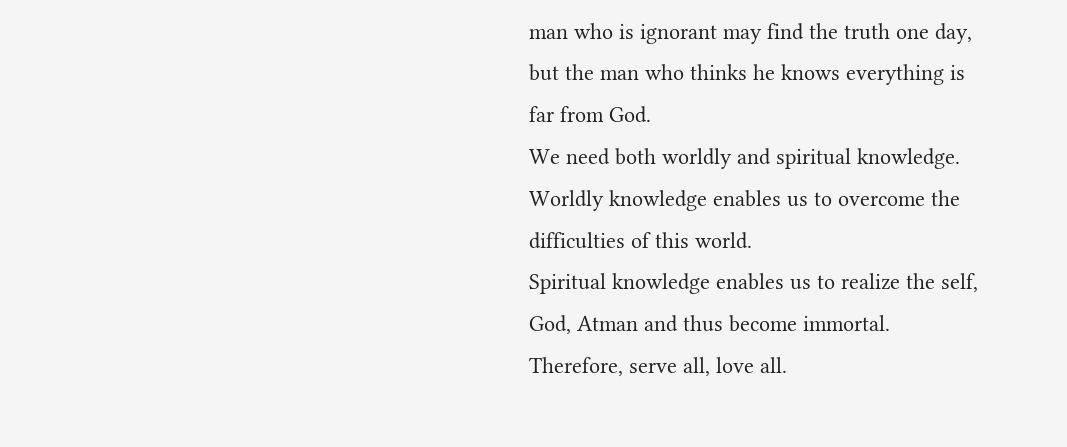man who is ignorant may find the truth one day, but the man who thinks he knows everything is far from God.
We need both worldly and spiritual knowledge.
Worldly knowledge enables us to overcome the difficulties of this world.
Spiritual knowledge enables us to realize the self, God, Atman and thus become immortal.
Therefore, serve all, love all.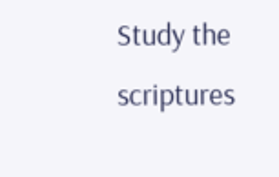Study the scriptures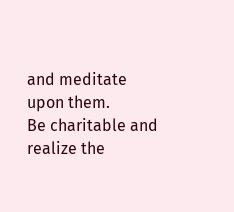and meditate upon them.
Be charitable and realize the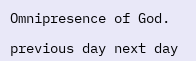Omnipresence of God.

previous day next day